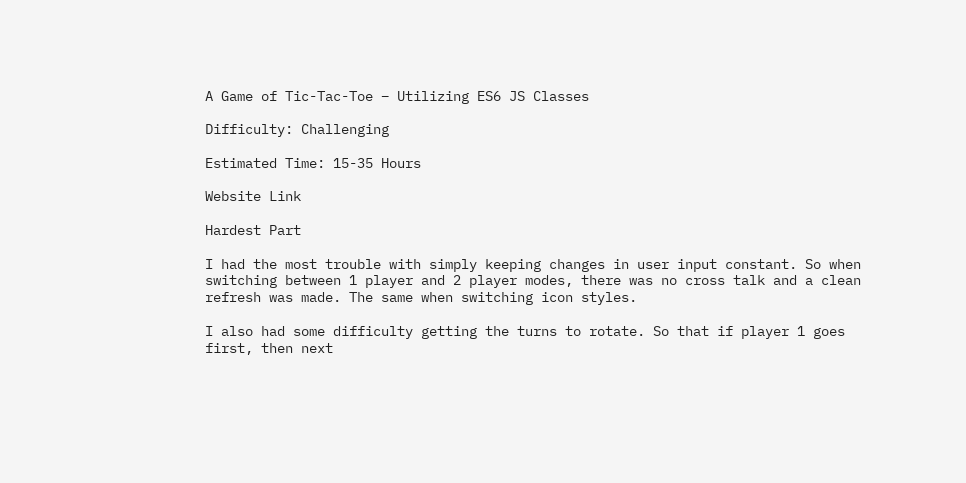A Game of Tic-Tac-Toe – Utilizing ES6 JS Classes

Difficulty: Challenging

Estimated Time: 15-35 Hours

Website Link

Hardest Part

I had the most trouble with simply keeping changes in user input constant. So when switching between 1 player and 2 player modes, there was no cross talk and a clean refresh was made. The same when switching icon styles.

I also had some difficulty getting the turns to rotate. So that if player 1 goes first, then next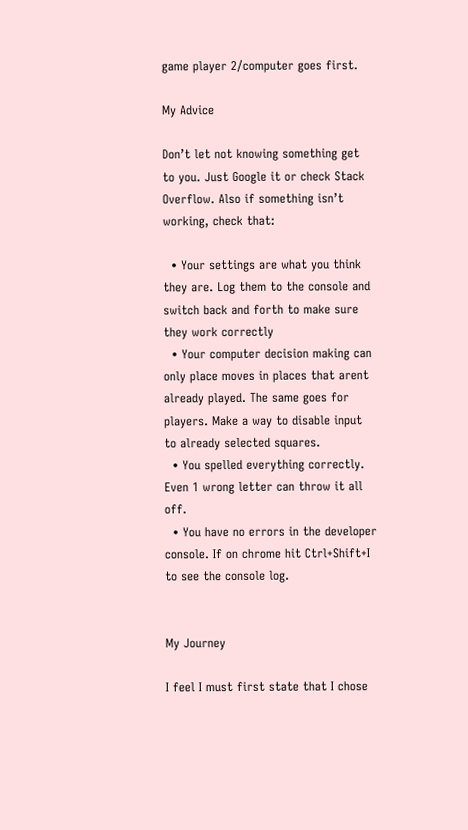game player 2/computer goes first.

My Advice

Don’t let not knowing something get to you. Just Google it or check Stack Overflow. Also if something isn’t working, check that:

  • Your settings are what you think they are. Log them to the console and switch back and forth to make sure they work correctly
  • Your computer decision making can only place moves in places that arent already played. The same goes for players. Make a way to disable input to already selected squares.
  • You spelled everything correctly. Even 1 wrong letter can throw it all off.
  • You have no errors in the developer console. If on chrome hit Ctrl+Shift+I to see the console log.


My Journey

I feel I must first state that I chose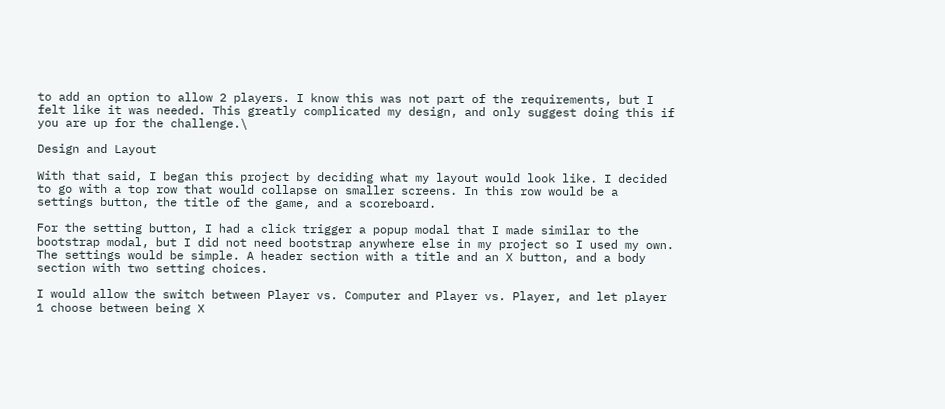to add an option to allow 2 players. I know this was not part of the requirements, but I felt like it was needed. This greatly complicated my design, and only suggest doing this if you are up for the challenge.\

Design and Layout

With that said, I began this project by deciding what my layout would look like. I decided to go with a top row that would collapse on smaller screens. In this row would be a settings button, the title of the game, and a scoreboard.

For the setting button, I had a click trigger a popup modal that I made similar to the bootstrap modal, but I did not need bootstrap anywhere else in my project so I used my own. The settings would be simple. A header section with a title and an X button, and a body section with two setting choices.

I would allow the switch between Player vs. Computer and Player vs. Player, and let player 1 choose between being X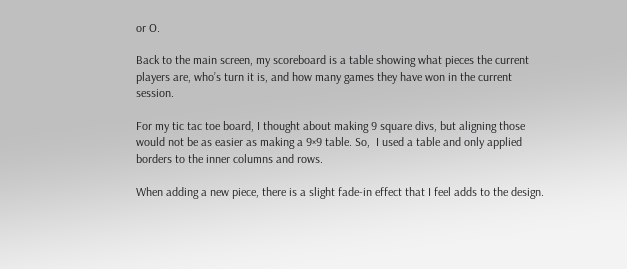or O.

Back to the main screen, my scoreboard is a table showing what pieces the current players are, who’s turn it is, and how many games they have won in the current session.

For my tic tac toe board, I thought about making 9 square divs, but aligning those would not be as easier as making a 9×9 table. So,  I used a table and only applied borders to the inner columns and rows.

When adding a new piece, there is a slight fade-in effect that I feel adds to the design.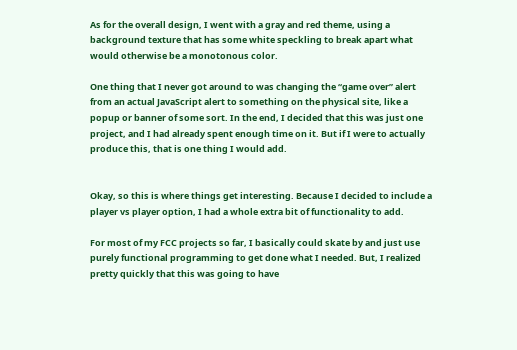As for the overall design, I went with a gray and red theme, using a background texture that has some white speckling to break apart what would otherwise be a monotonous color.

One thing that I never got around to was changing the “game over” alert from an actual JavaScript alert to something on the physical site, like a popup or banner of some sort. In the end, I decided that this was just one project, and I had already spent enough time on it. But if I were to actually produce this, that is one thing I would add.


Okay, so this is where things get interesting. Because I decided to include a player vs player option, I had a whole extra bit of functionality to add.

For most of my FCC projects so far, I basically could skate by and just use purely functional programming to get done what I needed. But, I realized pretty quickly that this was going to have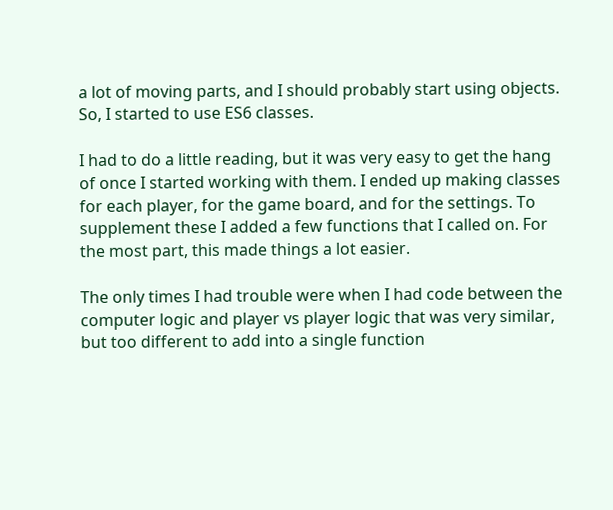a lot of moving parts, and I should probably start using objects. So, I started to use ES6 classes.

I had to do a little reading, but it was very easy to get the hang of once I started working with them. I ended up making classes for each player, for the game board, and for the settings. To supplement these I added a few functions that I called on. For the most part, this made things a lot easier.

The only times I had trouble were when I had code between the computer logic and player vs player logic that was very similar, but too different to add into a single function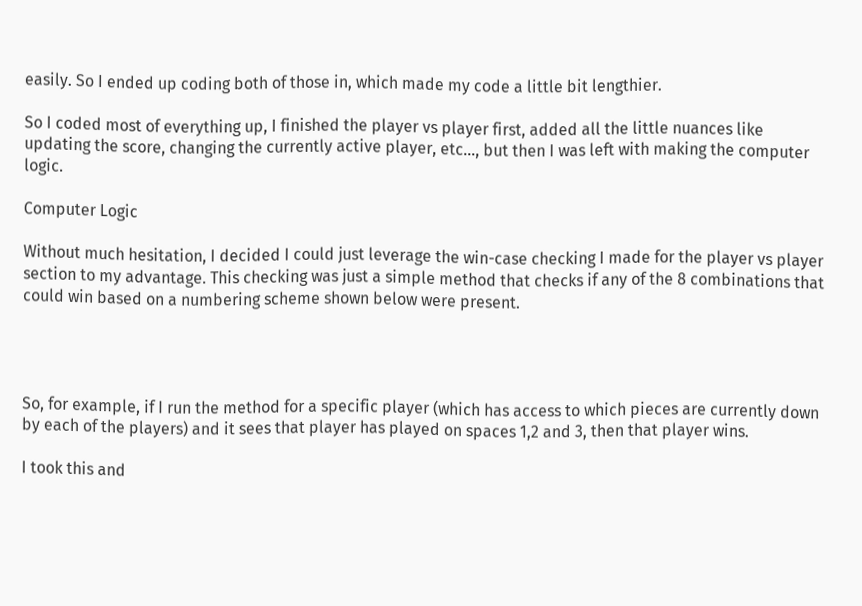easily. So I ended up coding both of those in, which made my code a little bit lengthier.

So I coded most of everything up, I finished the player vs player first, added all the little nuances like updating the score, changing the currently active player, etc…, but then I was left with making the computer logic.

Computer Logic

Without much hesitation, I decided I could just leverage the win-case checking I made for the player vs player section to my advantage. This checking was just a simple method that checks if any of the 8 combinations that could win based on a numbering scheme shown below were present.




So, for example, if I run the method for a specific player (which has access to which pieces are currently down by each of the players) and it sees that player has played on spaces 1,2 and 3, then that player wins.

I took this and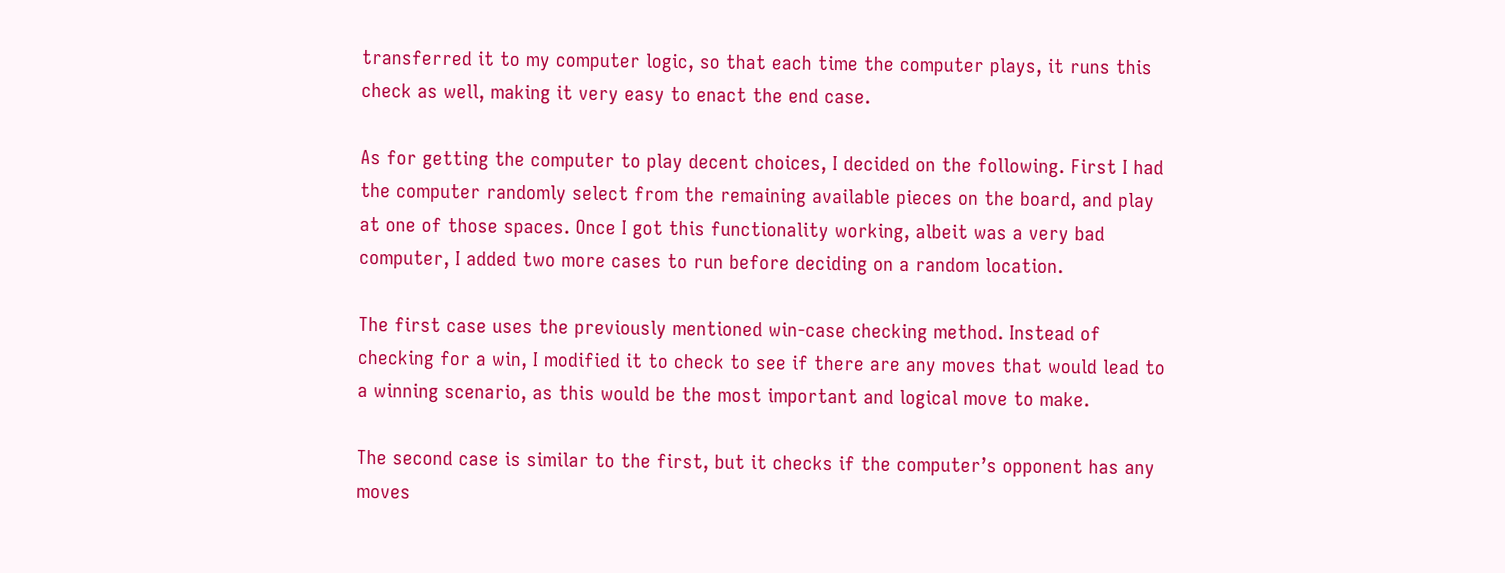transferred it to my computer logic, so that each time the computer plays, it runs this check as well, making it very easy to enact the end case.

As for getting the computer to play decent choices, I decided on the following. First I had the computer randomly select from the remaining available pieces on the board, and play at one of those spaces. Once I got this functionality working, albeit was a very bad computer, I added two more cases to run before deciding on a random location.

The first case uses the previously mentioned win-case checking method. Instead of checking for a win, I modified it to check to see if there are any moves that would lead to a winning scenario, as this would be the most important and logical move to make.

The second case is similar to the first, but it checks if the computer’s opponent has any moves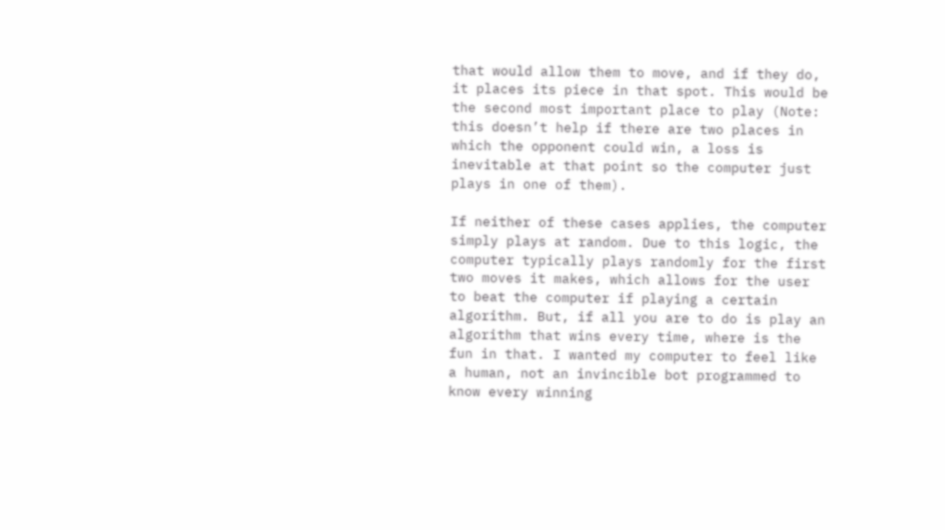that would allow them to move, and if they do, it places its piece in that spot. This would be the second most important place to play (Note: this doesn’t help if there are two places in which the opponent could win, a loss is inevitable at that point so the computer just plays in one of them).

If neither of these cases applies, the computer simply plays at random. Due to this logic, the computer typically plays randomly for the first two moves it makes, which allows for the user to beat the computer if playing a certain algorithm. But, if all you are to do is play an algorithm that wins every time, where is the fun in that. I wanted my computer to feel like a human, not an invincible bot programmed to know every winning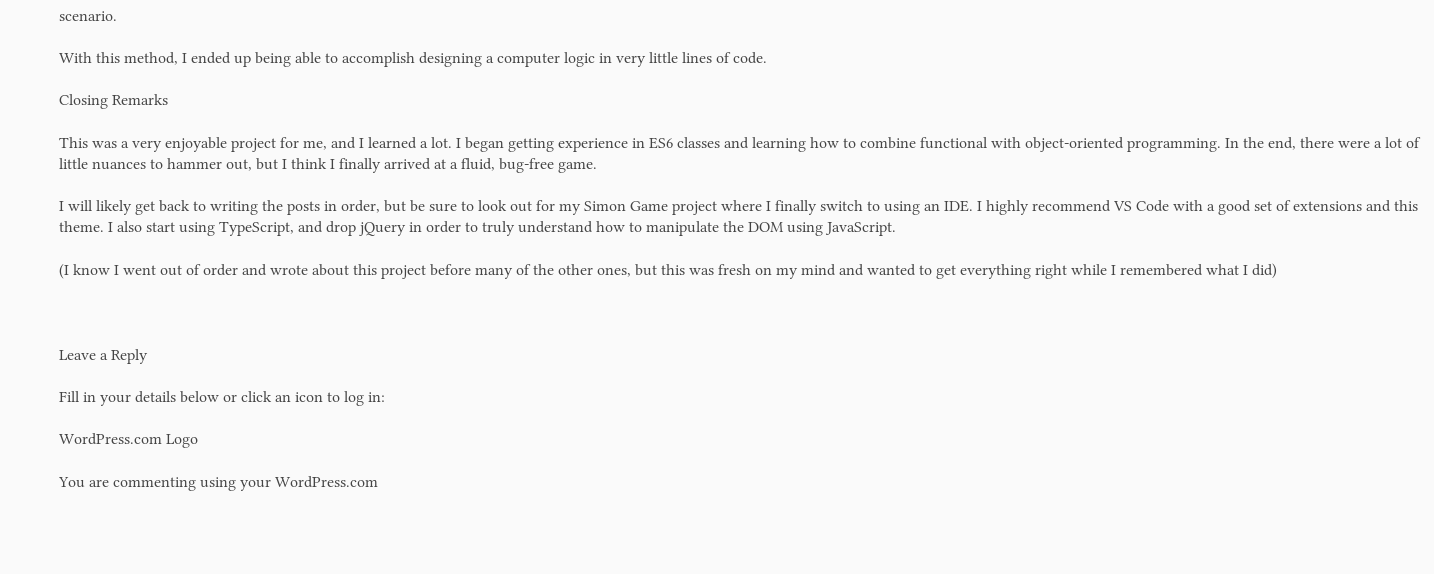scenario.

With this method, I ended up being able to accomplish designing a computer logic in very little lines of code.

Closing Remarks

This was a very enjoyable project for me, and I learned a lot. I began getting experience in ES6 classes and learning how to combine functional with object-oriented programming. In the end, there were a lot of little nuances to hammer out, but I think I finally arrived at a fluid, bug-free game.

I will likely get back to writing the posts in order, but be sure to look out for my Simon Game project where I finally switch to using an IDE. I highly recommend VS Code with a good set of extensions and this theme. I also start using TypeScript, and drop jQuery in order to truly understand how to manipulate the DOM using JavaScript.

(I know I went out of order and wrote about this project before many of the other ones, but this was fresh on my mind and wanted to get everything right while I remembered what I did)



Leave a Reply

Fill in your details below or click an icon to log in:

WordPress.com Logo

You are commenting using your WordPress.com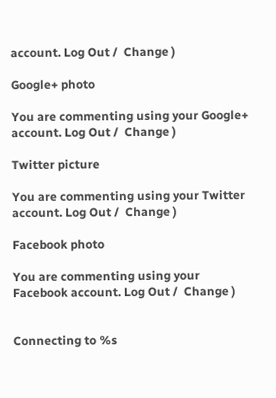account. Log Out /  Change )

Google+ photo

You are commenting using your Google+ account. Log Out /  Change )

Twitter picture

You are commenting using your Twitter account. Log Out /  Change )

Facebook photo

You are commenting using your Facebook account. Log Out /  Change )


Connecting to %s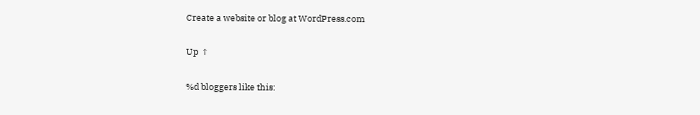Create a website or blog at WordPress.com

Up ↑

%d bloggers like this: